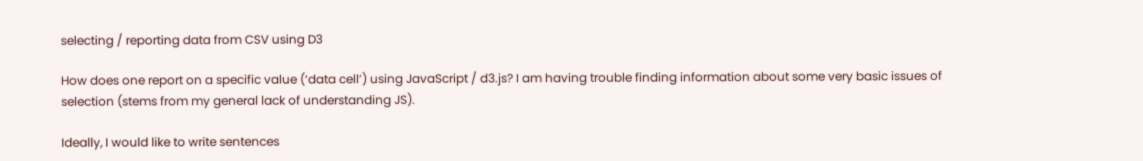selecting / reporting data from CSV using D3

How does one report on a specific value (‘data cell’) using JavaScript / d3.js? I am having trouble finding information about some very basic issues of selection (stems from my general lack of understanding JS).

Ideally, I would like to write sentences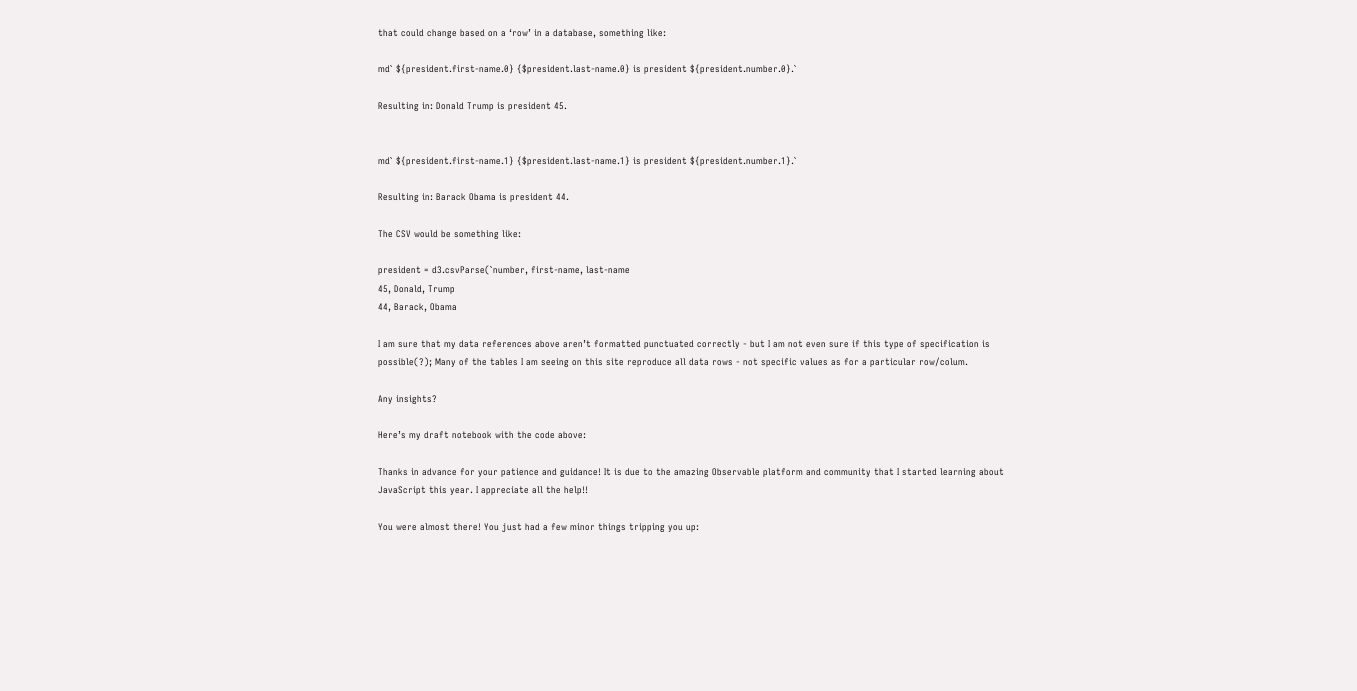that could change based on a ‘row’ in a database, something like:

md` ${president.first-name.0} {$president.last-name.0} is president ${president.number.0}.`

Resulting in: Donald Trump is president 45.


md` ${president.first-name.1} {$president.last-name.1} is president ${president.number.1}.`

Resulting in: Barack Obama is president 44.

The CSV would be something like:

president = d3.csvParse(`number, first-name, last-name
45, Donald, Trump
44, Barack, Obama

I am sure that my data references above aren’t formatted punctuated correctly - but I am not even sure if this type of specification is possible(?); Many of the tables I am seeing on this site reproduce all data rows - not specific values as for a particular row/colum.

Any insights?

Here’s my draft notebook with the code above:

Thanks in advance for your patience and guidance! It is due to the amazing Observable platform and community that I started learning about JavaScript this year. I appreciate all the help!!

You were almost there! You just had a few minor things tripping you up: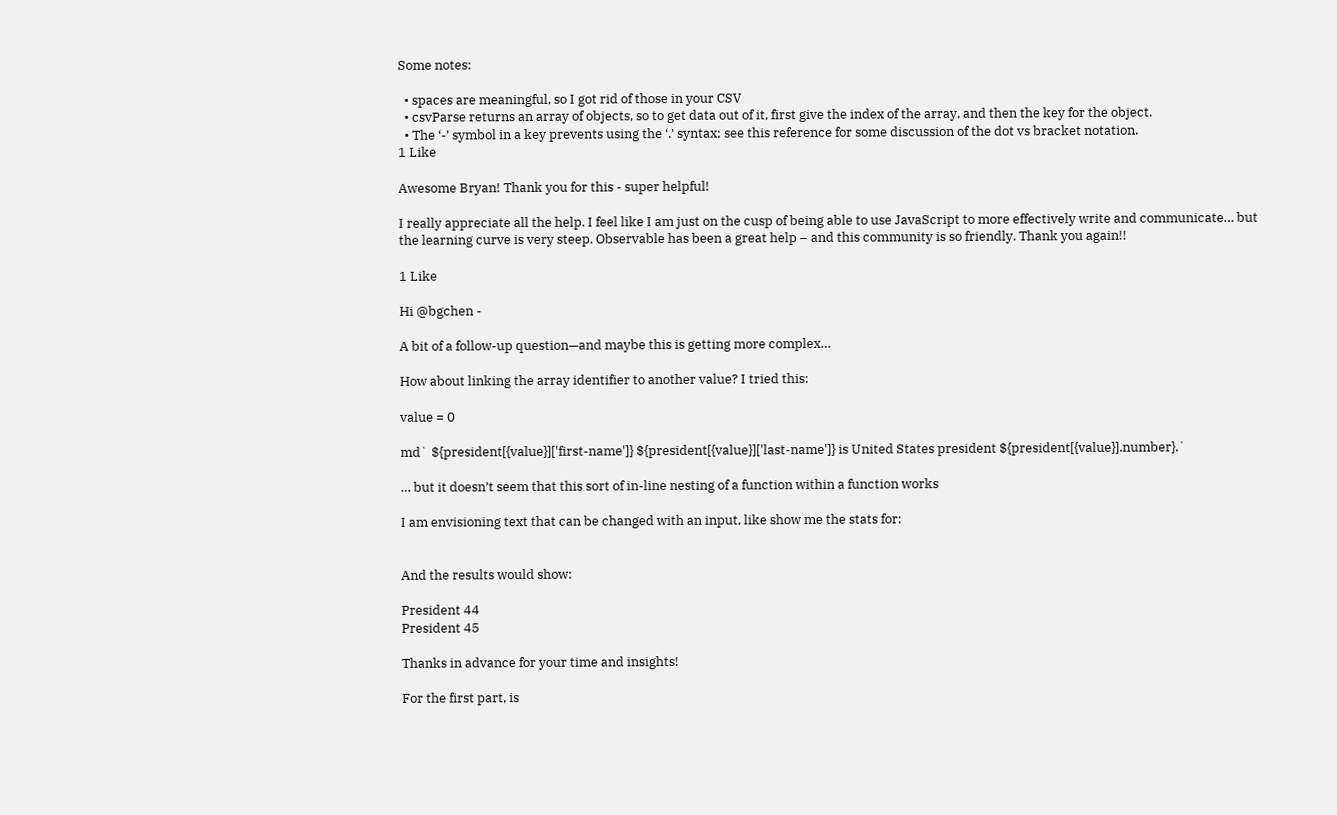Some notes:

  • spaces are meaningful, so I got rid of those in your CSV
  • csvParse returns an array of objects, so to get data out of it, first give the index of the array, and then the key for the object.
  • The ‘-’ symbol in a key prevents using the ‘.’ syntax; see this reference for some discussion of the dot vs bracket notation.
1 Like

Awesome Bryan! Thank you for this - super helpful!

I really appreciate all the help. I feel like I am just on the cusp of being able to use JavaScript to more effectively write and communicate… but the learning curve is very steep. Observable has been a great help – and this community is so friendly. Thank you again!!

1 Like

Hi @bgchen -

A bit of a follow-up question—and maybe this is getting more complex…

How about linking the array identifier to another value? I tried this:

value = 0

md` ${president[{value}]['first-name']} ${president[{value}]['last-name']} is United States president ${president[{value}].number}.`

… but it doesn’t seem that this sort of in-line nesting of a function within a function works

I am envisioning text that can be changed with an input, like show me the stats for:


And the results would show:

President 44
President 45

Thanks in advance for your time and insights!

For the first part, is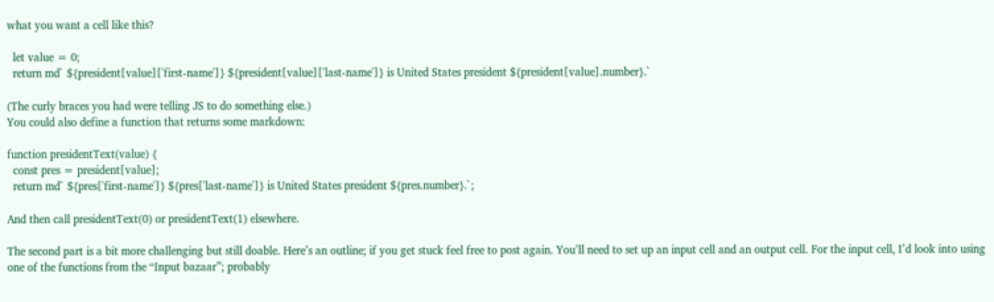what you want a cell like this?

  let value = 0;
  return md` ${president[value]['first-name']} ${president[value]['last-name']} is United States president ${president[value].number}.`

(The curly braces you had were telling JS to do something else.)
You could also define a function that returns some markdown:

function presidentText(value) {
  const pres = president[value];
  return md` ${pres['first-name']} ${pres['last-name']} is United States president ${pres.number}.`;

And then call presidentText(0) or presidentText(1) elsewhere.

The second part is a bit more challenging but still doable. Here’s an outline; if you get stuck feel free to post again. You’ll need to set up an input cell and an output cell. For the input cell, I’d look into using one of the functions from the “Input bazaar”; probably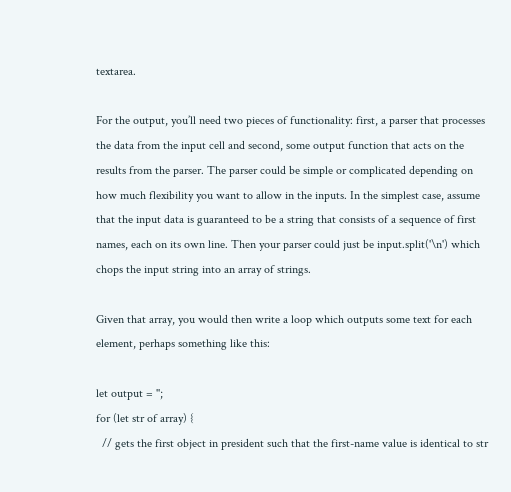textarea.

For the output, you’ll need two pieces of functionality: first, a parser that processes the data from the input cell and second, some output function that acts on the results from the parser. The parser could be simple or complicated depending on how much flexibility you want to allow in the inputs. In the simplest case, assume that the input data is guaranteed to be a string that consists of a sequence of first names, each on its own line. Then your parser could just be input.split('\n') which chops the input string into an array of strings.

Given that array, you would then write a loop which outputs some text for each element, perhaps something like this:

let output = '';
for (let str of array) {
  // gets the first object in president such that the first-name value is identical to str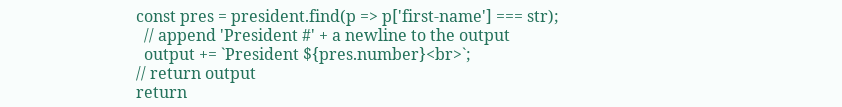const pres = president.find(p => p['first-name'] === str);
  // append 'President #' + a newline to the output
  output += `President ${pres.number}<br>`;
// return output
return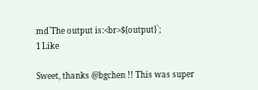md`The output is:<br>${output}`;
1 Like

Sweet, thanks @bgchen !! This was super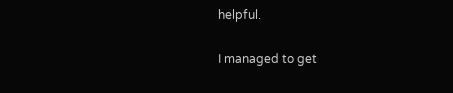helpful.

I managed to get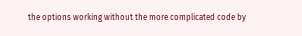the options working without the more complicated code by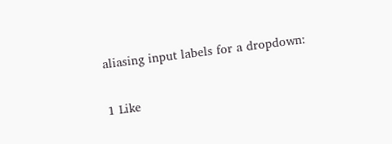aliasing input labels for a dropdown:

1 Like